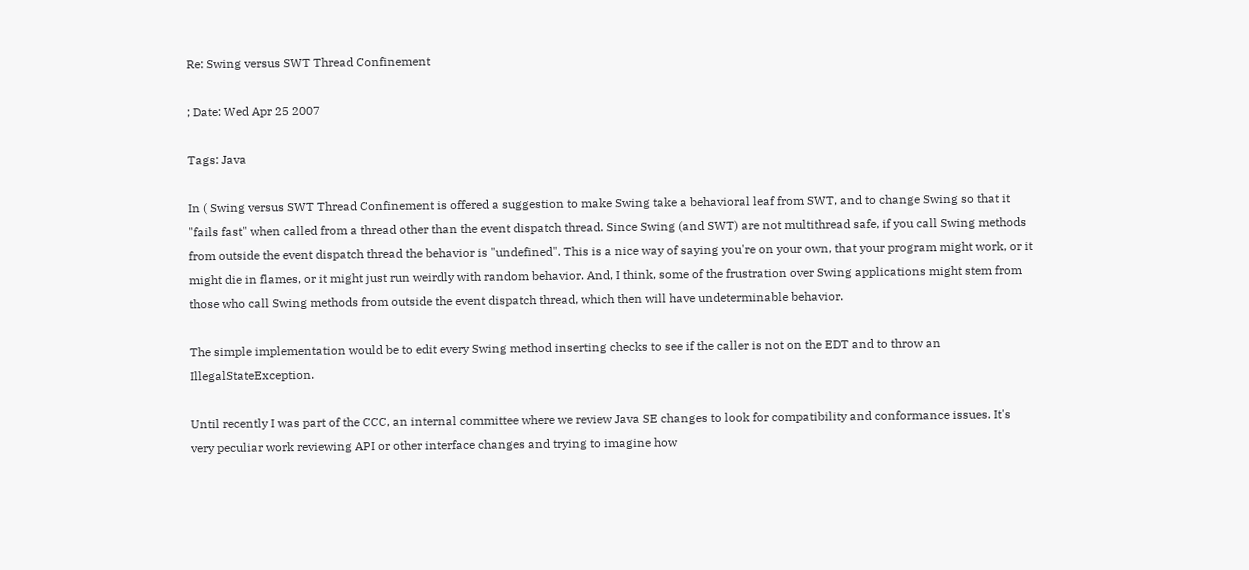Re: Swing versus SWT Thread Confinement

; Date: Wed Apr 25 2007

Tags: Java

In ( Swing versus SWT Thread Confinement is offered a suggestion to make Swing take a behavioral leaf from SWT, and to change Swing so that it "fails fast" when called from a thread other than the event dispatch thread. Since Swing (and SWT) are not multithread safe, if you call Swing methods from outside the event dispatch thread the behavior is "undefined". This is a nice way of saying you're on your own, that your program might work, or it might die in flames, or it might just run weirdly with random behavior. And, I think, some of the frustration over Swing applications might stem from those who call Swing methods from outside the event dispatch thread, which then will have undeterminable behavior.

The simple implementation would be to edit every Swing method inserting checks to see if the caller is not on the EDT and to throw an IllegalStateException.

Until recently I was part of the CCC, an internal committee where we review Java SE changes to look for compatibility and conformance issues. It's very peculiar work reviewing API or other interface changes and trying to imagine how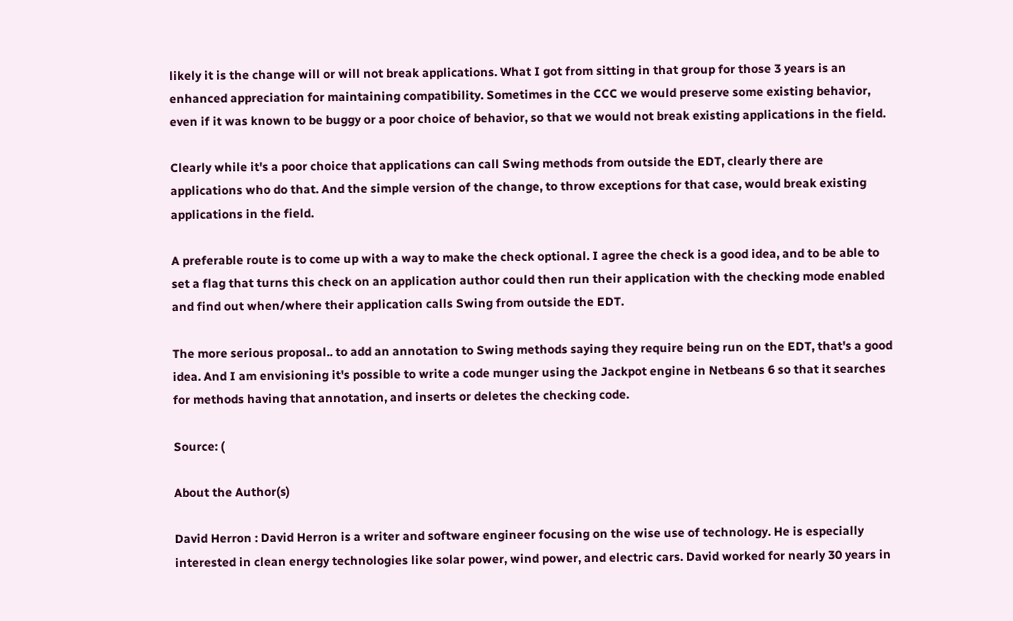likely it is the change will or will not break applications. What I got from sitting in that group for those 3 years is an enhanced appreciation for maintaining compatibility. Sometimes in the CCC we would preserve some existing behavior, even if it was known to be buggy or a poor choice of behavior, so that we would not break existing applications in the field.

Clearly while it's a poor choice that applications can call Swing methods from outside the EDT, clearly there are applications who do that. And the simple version of the change, to throw exceptions for that case, would break existing applications in the field.

A preferable route is to come up with a way to make the check optional. I agree the check is a good idea, and to be able to set a flag that turns this check on an application author could then run their application with the checking mode enabled and find out when/where their application calls Swing from outside the EDT.

The more serious proposal.. to add an annotation to Swing methods saying they require being run on the EDT, that's a good idea. And I am envisioning it's possible to write a code munger using the Jackpot engine in Netbeans 6 so that it searches for methods having that annotation, and inserts or deletes the checking code.

Source: (

About the Author(s)

David Herron : David Herron is a writer and software engineer focusing on the wise use of technology. He is especially interested in clean energy technologies like solar power, wind power, and electric cars. David worked for nearly 30 years in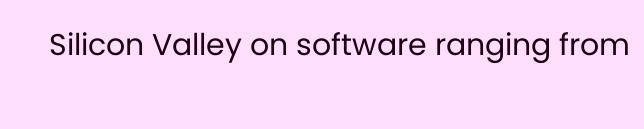Silicon Valley on software ranging from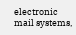electronic mail systems,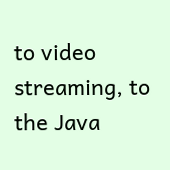to video streaming, to the Java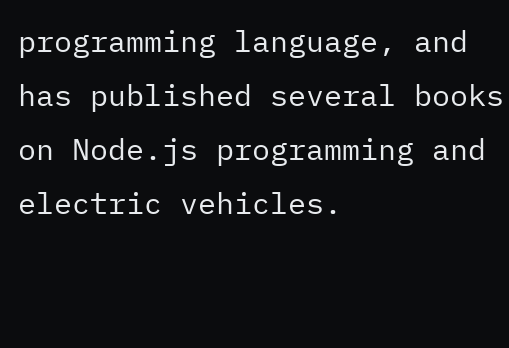programming language, and has published several books on Node.js programming and electric vehicles.